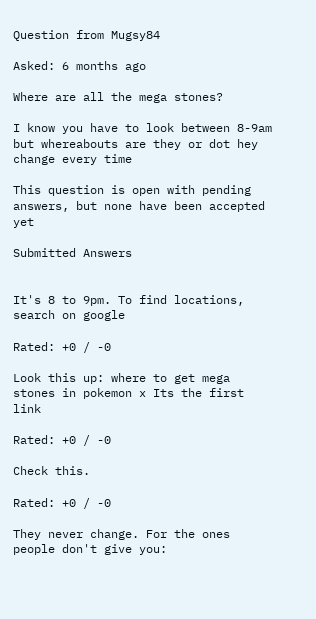Question from Mugsy84

Asked: 6 months ago

Where are all the mega stones?

I know you have to look between 8-9am but whereabouts are they or dot hey change every time

This question is open with pending answers, but none have been accepted yet

Submitted Answers


It's 8 to 9pm. To find locations, search on google

Rated: +0 / -0

Look this up: where to get mega stones in pokemon x Its the first link

Rated: +0 / -0

Check this.

Rated: +0 / -0

They never change. For the ones people don't give you: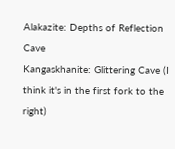Alakazite: Depths of Reflection Cave
Kangaskhanite: Glittering Cave (I think it's in the first fork to the right)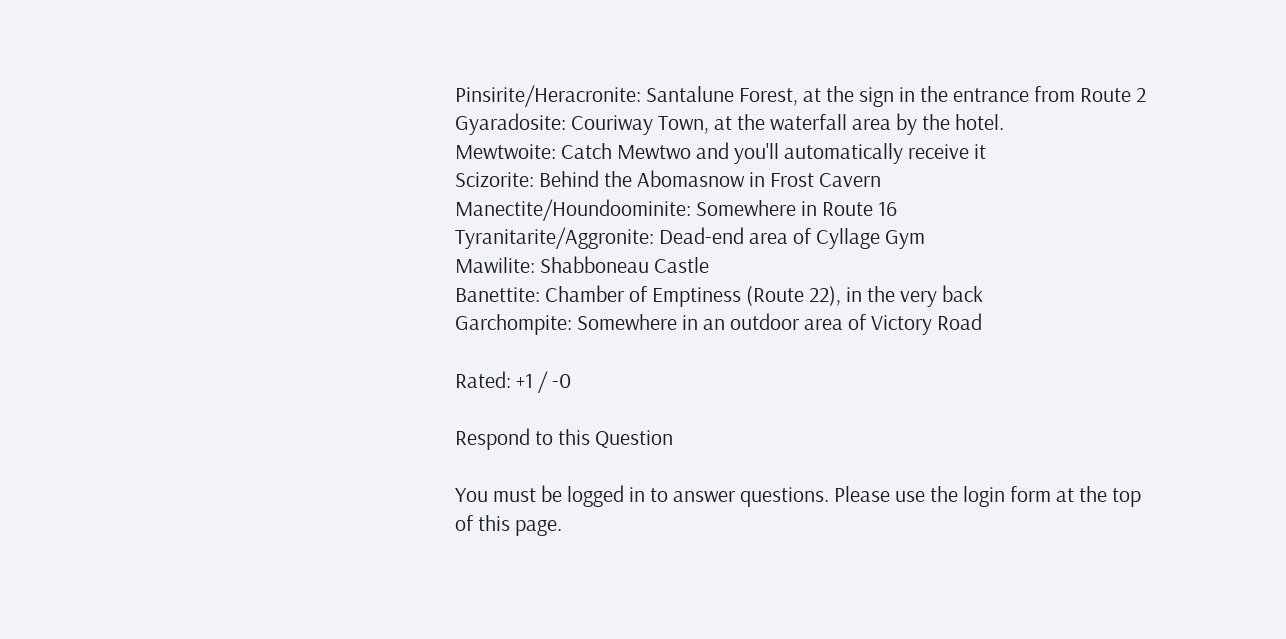Pinsirite/Heracronite: Santalune Forest, at the sign in the entrance from Route 2
Gyaradosite: Couriway Town, at the waterfall area by the hotel.
Mewtwoite: Catch Mewtwo and you'll automatically receive it
Scizorite: Behind the Abomasnow in Frost Cavern
Manectite/Houndoominite: Somewhere in Route 16
Tyranitarite/Aggronite: Dead-end area of Cyllage Gym
Mawilite: Shabboneau Castle
Banettite: Chamber of Emptiness (Route 22), in the very back
Garchompite: Somewhere in an outdoor area of Victory Road

Rated: +1 / -0

Respond to this Question

You must be logged in to answer questions. Please use the login form at the top of this page.